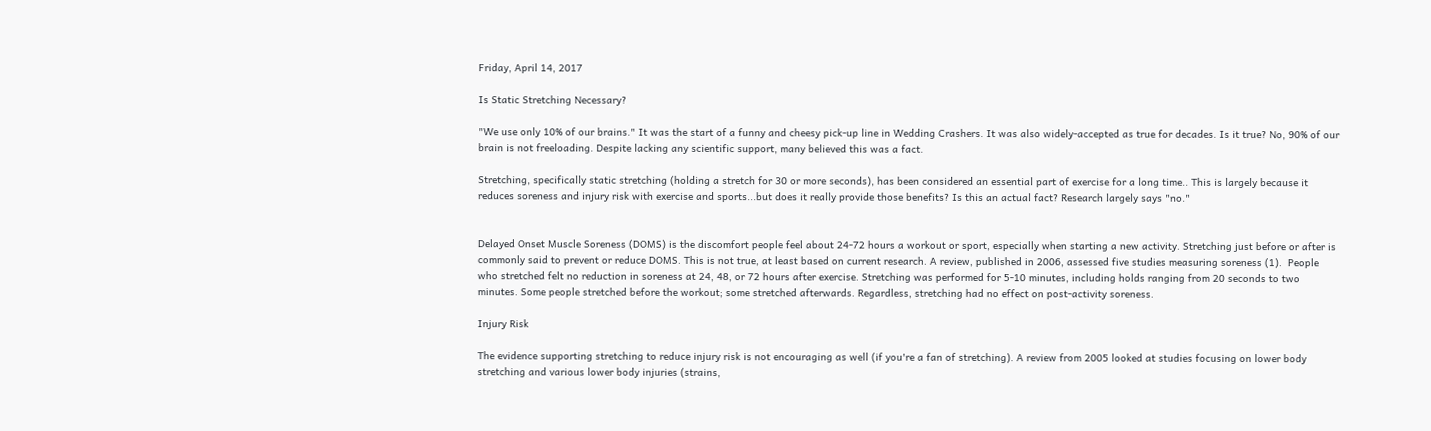Friday, April 14, 2017

Is Static Stretching Necessary?

"We use only 10% of our brains." It was the start of a funny and cheesy pick-up line in Wedding Crashers. It was also widely-accepted as true for decades. Is it true? No, 90% of our brain is not freeloading. Despite lacking any scientific support, many believed this was a fact.

Stretching, specifically static stretching (holding a stretch for 30 or more seconds), has been considered an essential part of exercise for a long time.. This is largely because it reduces soreness and injury risk with exercise and sports...but does it really provide those benefits? Is this an actual fact? Research largely says "no."


Delayed Onset Muscle Soreness (DOMS) is the discomfort people feel about 24-72 hours a workout or sport, especially when starting a new activity. Stretching just before or after is commonly said to prevent or reduce DOMS. This is not true, at least based on current research. A review, published in 2006, assessed five studies measuring soreness (1).  People who stretched felt no reduction in soreness at 24, 48, or 72 hours after exercise. Stretching was performed for 5-10 minutes, including holds ranging from 20 seconds to two minutes. Some people stretched before the workout; some stretched afterwards. Regardless, stretching had no effect on post-activity soreness.

Injury Risk

The evidence supporting stretching to reduce injury risk is not encouraging as well (if you're a fan of stretching). A review from 2005 looked at studies focusing on lower body stretching and various lower body injuries (strains,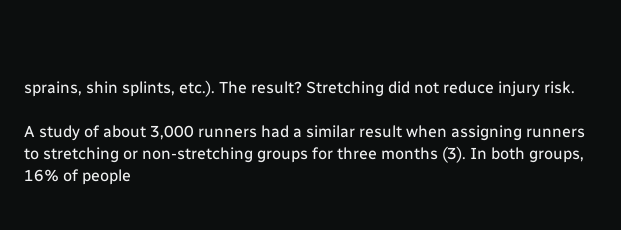sprains, shin splints, etc.). The result? Stretching did not reduce injury risk.

A study of about 3,000 runners had a similar result when assigning runners to stretching or non-stretching groups for three months (3). In both groups, 16% of people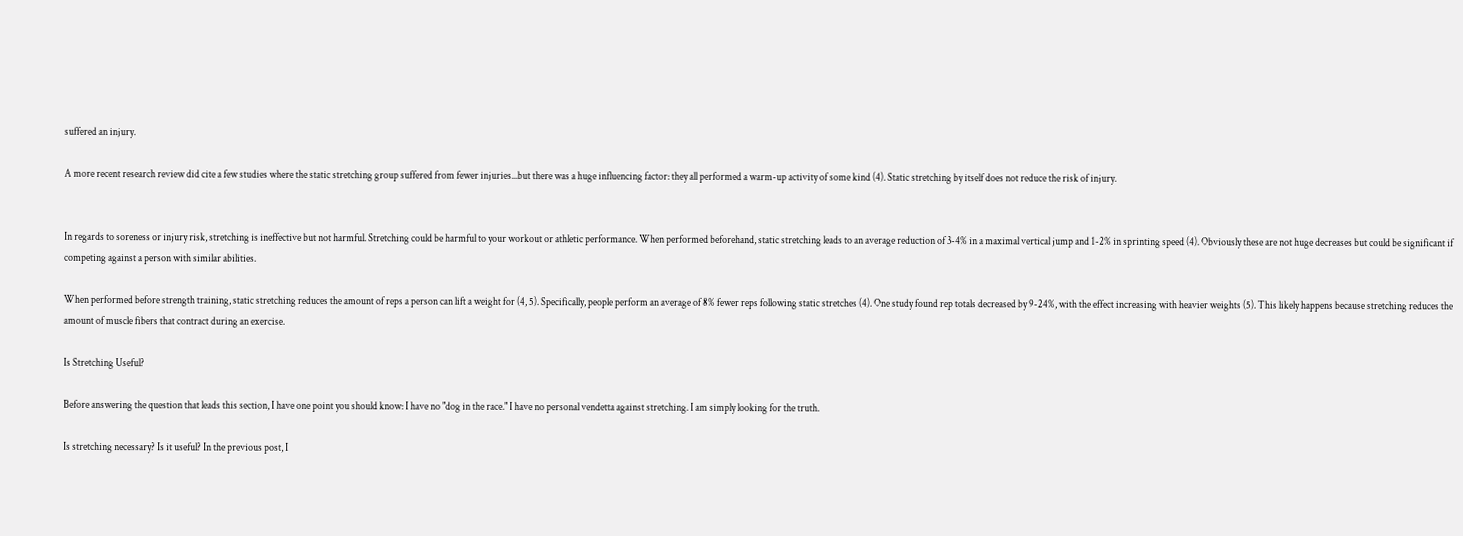suffered an injury.

A more recent research review did cite a few studies where the static stretching group suffered from fewer injuries...but there was a huge influencing factor: they all performed a warm-up activity of some kind (4). Static stretching by itself does not reduce the risk of injury.


In regards to soreness or injury risk, stretching is ineffective but not harmful. Stretching could be harmful to your workout or athletic performance. When performed beforehand, static stretching leads to an average reduction of 3-4% in a maximal vertical jump and 1-2% in sprinting speed (4). Obviously these are not huge decreases but could be significant if competing against a person with similar abilities.

When performed before strength training, static stretching reduces the amount of reps a person can lift a weight for (4, 5). Specifically, people perform an average of 8% fewer reps following static stretches (4). One study found rep totals decreased by 9-24%, with the effect increasing with heavier weights (5). This likely happens because stretching reduces the amount of muscle fibers that contract during an exercise.

Is Stretching Useful?

Before answering the question that leads this section, I have one point you should know: I have no "dog in the race." I have no personal vendetta against stretching. I am simply looking for the truth.

Is stretching necessary? Is it useful? In the previous post, I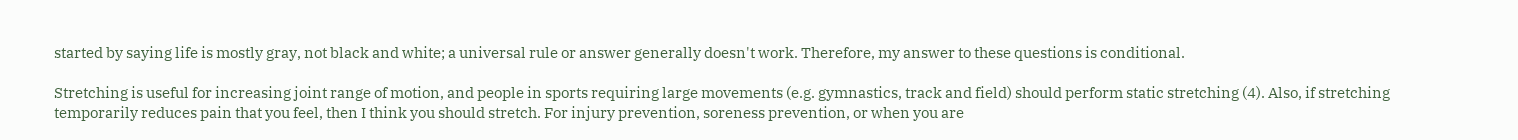started by saying life is mostly gray, not black and white; a universal rule or answer generally doesn't work. Therefore, my answer to these questions is conditional.

Stretching is useful for increasing joint range of motion, and people in sports requiring large movements (e.g. gymnastics, track and field) should perform static stretching (4). Also, if stretching temporarily reduces pain that you feel, then I think you should stretch. For injury prevention, soreness prevention, or when you are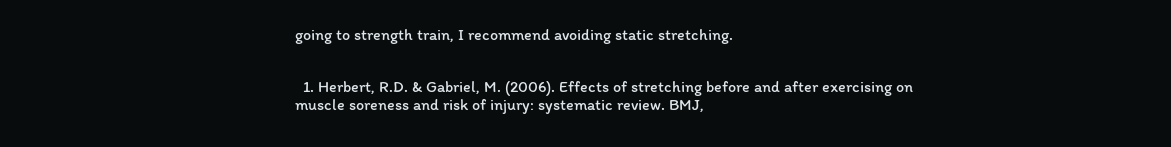going to strength train, I recommend avoiding static stretching.


  1. Herbert, R.D. & Gabriel, M. (2006). Effects of stretching before and after exercising on muscle soreness and risk of injury: systematic review. BMJ,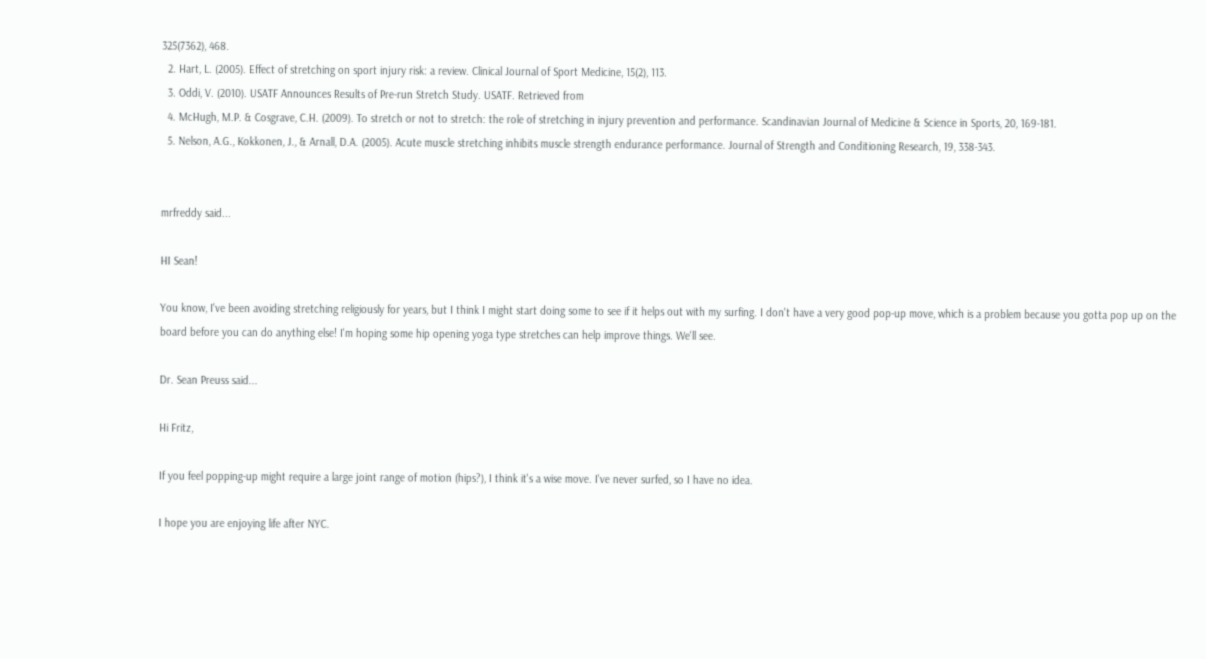325(7362), 468.
  2. Hart, L. (2005). Effect of stretching on sport injury risk: a review. Clinical Journal of Sport Medicine, 15(2), 113.
  3. Oddi, V. (2010). USATF Announces Results of Pre-run Stretch Study. USATF. Retrieved from
  4. McHugh, M.P. & Cosgrave, C.H. (2009). To stretch or not to stretch: the role of stretching in injury prevention and performance. Scandinavian Journal of Medicine & Science in Sports, 20, 169-181.
  5. Nelson, A.G., Kokkonen, J., & Arnall, D.A. (2005). Acute muscle stretching inhibits muscle strength endurance performance. Journal of Strength and Conditioning Research, 19, 338-343.


mrfreddy said...

HI Sean!

You know, I've been avoiding stretching religiously for years, but I think I might start doing some to see if it helps out with my surfing. I don't have a very good pop-up move, which is a problem because you gotta pop up on the board before you can do anything else! I'm hoping some hip opening yoga type stretches can help improve things. We'll see.

Dr. Sean Preuss said...

Hi Fritz,

If you feel popping-up might require a large joint range of motion (hips?), I think it's a wise move. I've never surfed, so I have no idea.

I hope you are enjoying life after NYC.